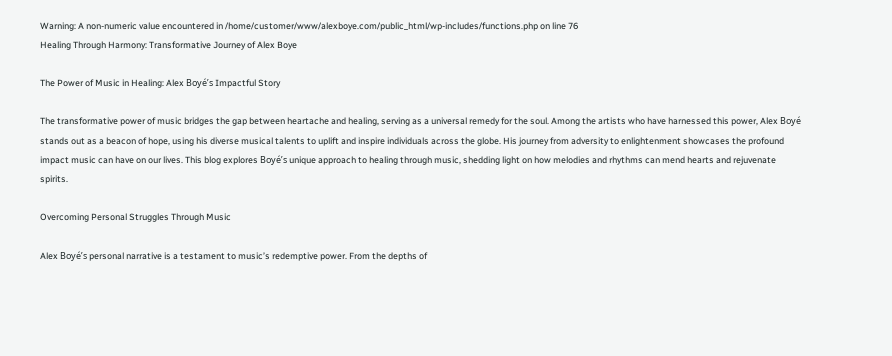Warning: A non-numeric value encountered in /home/customer/www/alexboye.com/public_html/wp-includes/functions.php on line 76
Healing Through Harmony: Transformative Journey of Alex Boye

The Power of Music in Healing: Alex Boyé’s Impactful Story

The transformative power of music bridges the gap between heartache and healing, serving as a universal remedy for the soul. Among the artists who have harnessed this power, Alex Boyé stands out as a beacon of hope, using his diverse musical talents to uplift and inspire individuals across the globe. His journey from adversity to enlightenment showcases the profound impact music can have on our lives. This blog explores Boyé’s unique approach to healing through music, shedding light on how melodies and rhythms can mend hearts and rejuvenate spirits.

Overcoming Personal Struggles Through Music

Alex Boyé’s personal narrative is a testament to music’s redemptive power. From the depths of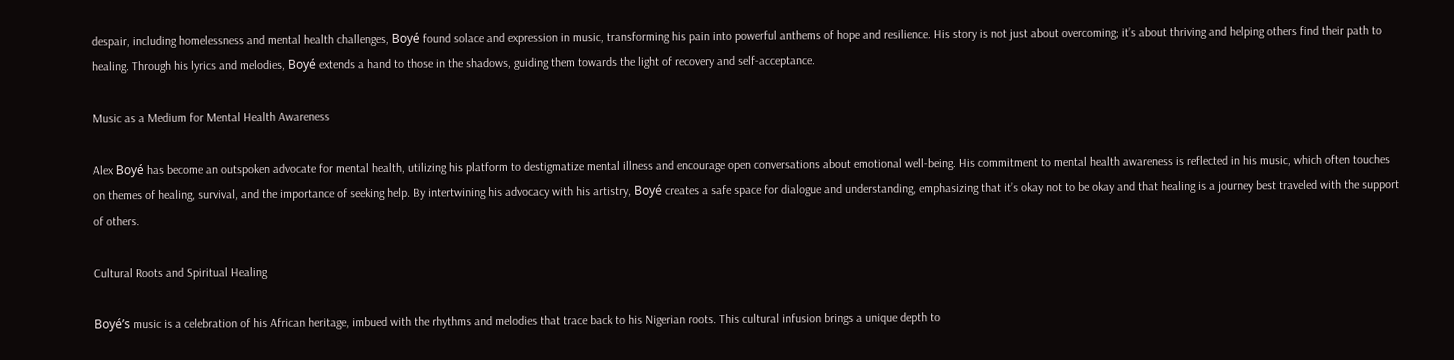despair, including homelessness and mental health challenges, Boyé found solace and expression in music, transforming his pain into powerful anthems of hope and resilience. His story is not just about overcoming; it’s about thriving and helping others find their path to healing. Through his lyrics and melodies, Boyé extends a hand to those in the shadows, guiding them towards the light of recovery and self-acceptance.

Music as a Medium for Mental Health Awareness

Alex Boyé has become an outspoken advocate for mental health, utilizing his platform to destigmatize mental illness and encourage open conversations about emotional well-being. His commitment to mental health awareness is reflected in his music, which often touches on themes of healing, survival, and the importance of seeking help. By intertwining his advocacy with his artistry, Boyé creates a safe space for dialogue and understanding, emphasizing that it’s okay not to be okay and that healing is a journey best traveled with the support of others.

Cultural Roots and Spiritual Healing

Boyé’s music is a celebration of his African heritage, imbued with the rhythms and melodies that trace back to his Nigerian roots. This cultural infusion brings a unique depth to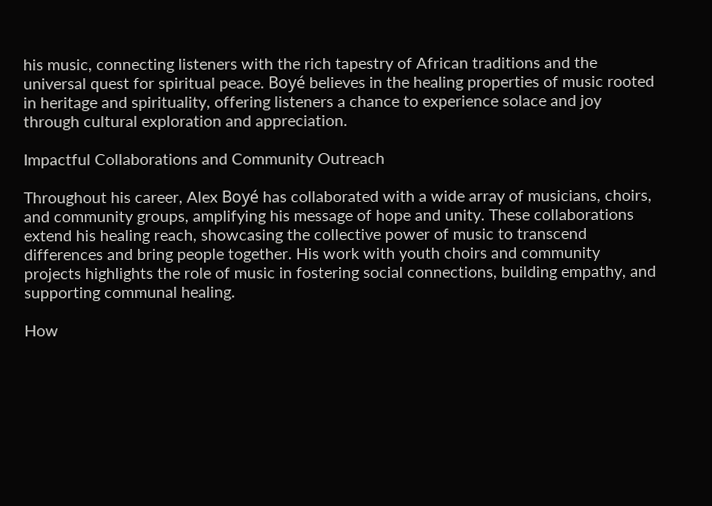his music, connecting listeners with the rich tapestry of African traditions and the universal quest for spiritual peace. Boyé believes in the healing properties of music rooted in heritage and spirituality, offering listeners a chance to experience solace and joy through cultural exploration and appreciation.

Impactful Collaborations and Community Outreach

Throughout his career, Alex Boyé has collaborated with a wide array of musicians, choirs, and community groups, amplifying his message of hope and unity. These collaborations extend his healing reach, showcasing the collective power of music to transcend differences and bring people together. His work with youth choirs and community projects highlights the role of music in fostering social connections, building empathy, and supporting communal healing.

How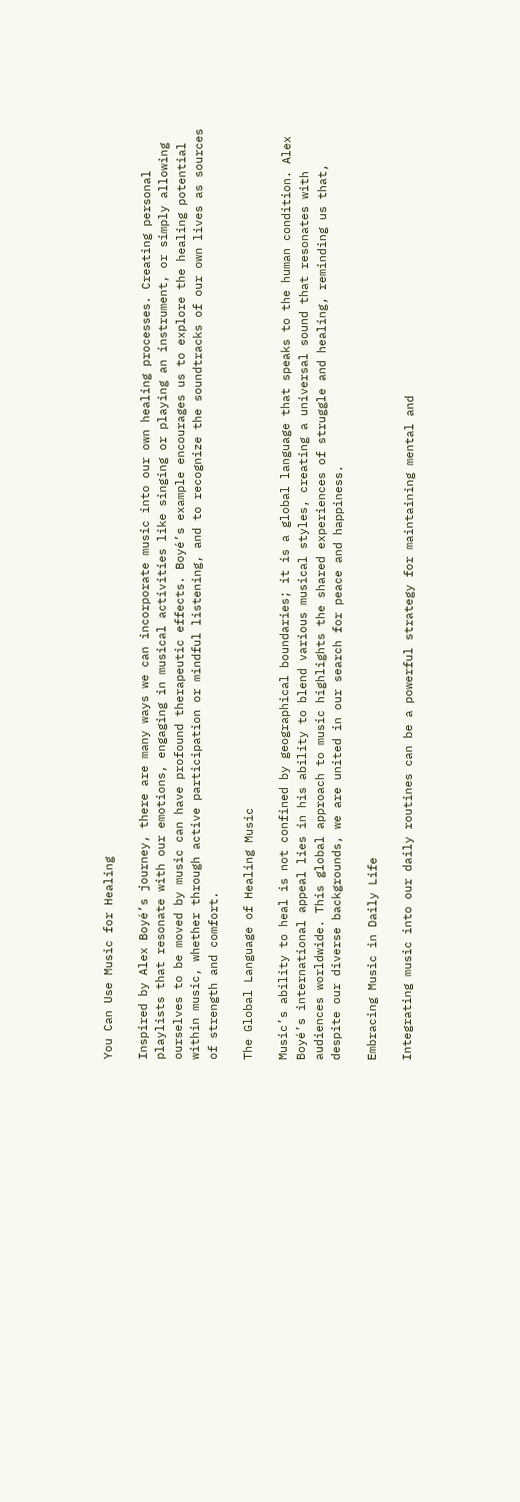You Can Use Music for Healing

Inspired by Alex Boyé’s journey, there are many ways we can incorporate music into our own healing processes. Creating personal playlists that resonate with our emotions, engaging in musical activities like singing or playing an instrument, or simply allowing ourselves to be moved by music can have profound therapeutic effects. Boyé’s example encourages us to explore the healing potential within music, whether through active participation or mindful listening, and to recognize the soundtracks of our own lives as sources of strength and comfort.

The Global Language of Healing Music

Music’s ability to heal is not confined by geographical boundaries; it is a global language that speaks to the human condition. Alex Boyé’s international appeal lies in his ability to blend various musical styles, creating a universal sound that resonates with audiences worldwide. This global approach to music highlights the shared experiences of struggle and healing, reminding us that, despite our diverse backgrounds, we are united in our search for peace and happiness.

Embracing Music in Daily Life

Integrating music into our daily routines can be a powerful strategy for maintaining mental and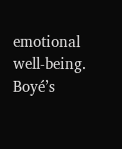emotional well-being. Boyé’s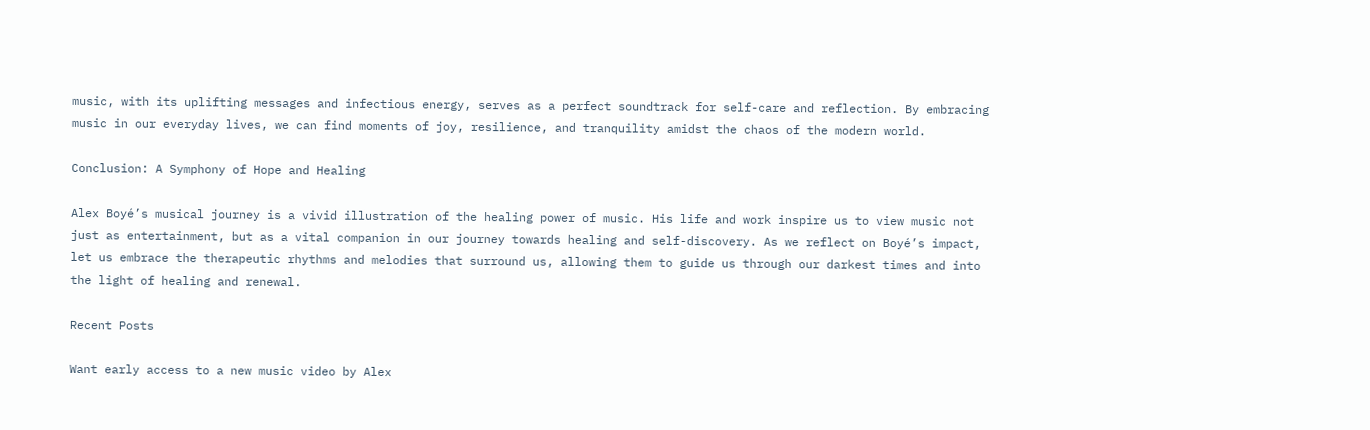music, with its uplifting messages and infectious energy, serves as a perfect soundtrack for self-care and reflection. By embracing music in our everyday lives, we can find moments of joy, resilience, and tranquility amidst the chaos of the modern world.

Conclusion: A Symphony of Hope and Healing

Alex Boyé’s musical journey is a vivid illustration of the healing power of music. His life and work inspire us to view music not just as entertainment, but as a vital companion in our journey towards healing and self-discovery. As we reflect on Boyé’s impact, let us embrace the therapeutic rhythms and melodies that surround us, allowing them to guide us through our darkest times and into the light of healing and renewal.

Recent Posts

Want early access to a new music video by Alex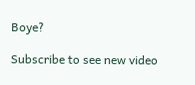Boye?

Subscribe to see new video